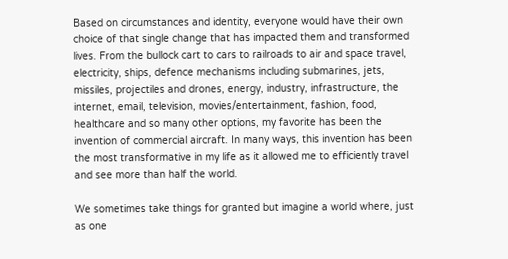Based on circumstances and identity, everyone would have their own choice of that single change that has impacted them and transformed lives. From the bullock cart to cars to railroads to air and space travel, electricity, ships, defence mechanisms including submarines, jets, missiles, projectiles and drones, energy, industry, infrastructure, the internet, email, television, movies/entertainment, fashion, food, healthcare and so many other options, my favorite has been the invention of commercial aircraft. In many ways, this invention has been the most transformative in my life as it allowed me to efficiently travel and see more than half the world.

We sometimes take things for granted but imagine a world where, just as one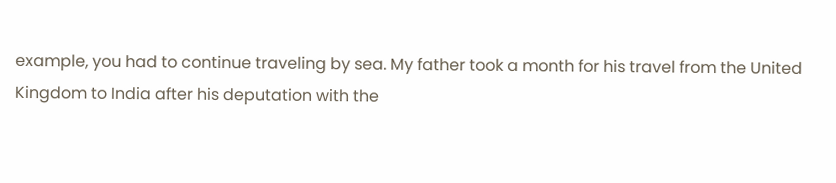example, you had to continue traveling by sea. My father took a month for his travel from the United Kingdom to India after his deputation with the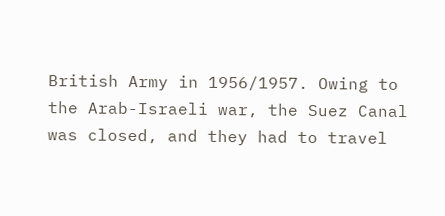British Army in 1956/1957. Owing to the Arab-Israeli war, the Suez Canal was closed, and they had to travel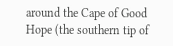around the Cape of Good Hope (the southern tip of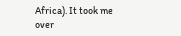Africa). It took me over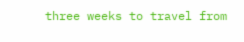three weeks to travel from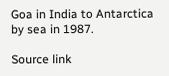Goa in India to Antarctica by sea in 1987.

Source link